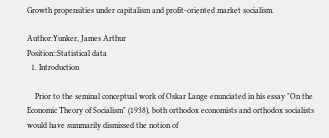Growth propensities under capitalism and profit-oriented market socialism.

Author:Yunker, James Arthur
Position::Statistical data
  1. Introduction

    Prior to the seminal conceptual work of Oskar Lange enunciated in his essay "On the Economic Theory of Socialism" (1938), both orthodox economists and orthodox socialists would have summarily dismissed the notion of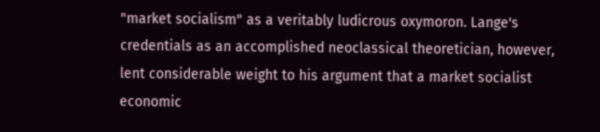"market socialism" as a veritably ludicrous oxymoron. Lange's credentials as an accomplished neoclassical theoretician, however, lent considerable weight to his argument that a market socialist economic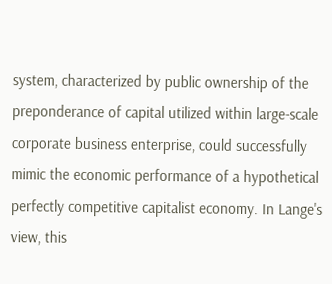system, characterized by public ownership of the preponderance of capital utilized within large-scale corporate business enterprise, could successfully mimic the economic performance of a hypothetical perfectly competitive capitalist economy. In Lange's view, this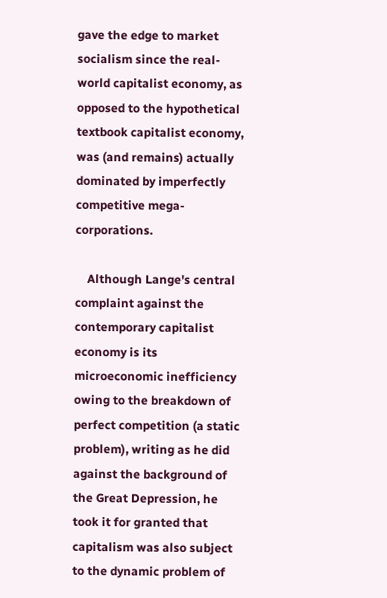gave the edge to market socialism since the real-world capitalist economy, as opposed to the hypothetical textbook capitalist economy, was (and remains) actually dominated by imperfectly competitive mega-corporations.

    Although Lange's central complaint against the contemporary capitalist economy is its microeconomic inefficiency owing to the breakdown of perfect competition (a static problem), writing as he did against the background of the Great Depression, he took it for granted that capitalism was also subject to the dynamic problem of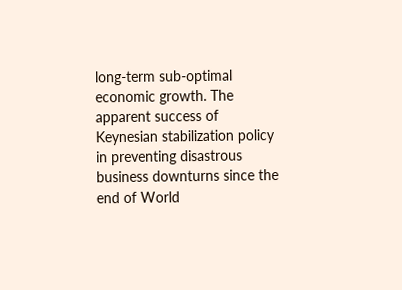long-term sub-optimal economic growth. The apparent success of Keynesian stabilization policy in preventing disastrous business downturns since the end of World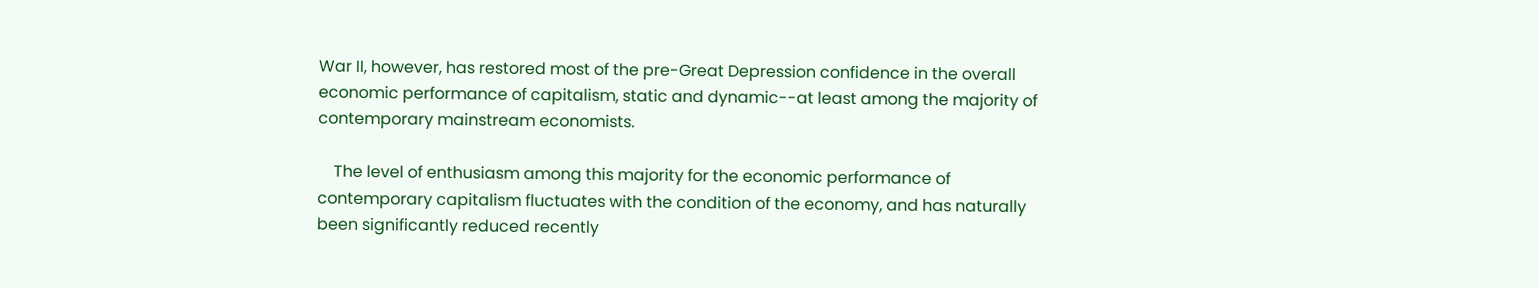War II, however, has restored most of the pre-Great Depression confidence in the overall economic performance of capitalism, static and dynamic--at least among the majority of contemporary mainstream economists.

    The level of enthusiasm among this majority for the economic performance of contemporary capitalism fluctuates with the condition of the economy, and has naturally been significantly reduced recently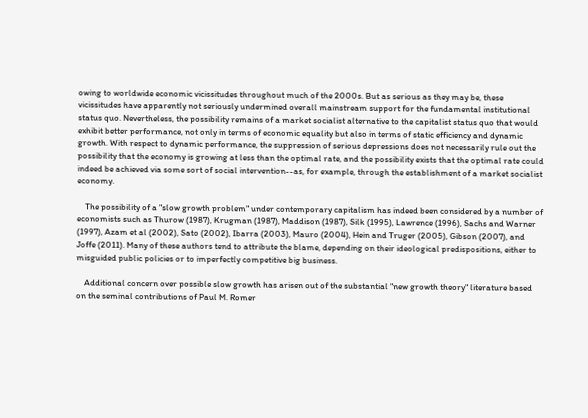owing to worldwide economic vicissitudes throughout much of the 2000s. But as serious as they may be, these vicissitudes have apparently not seriously undermined overall mainstream support for the fundamental institutional status quo. Nevertheless, the possibility remains of a market socialist alternative to the capitalist status quo that would exhibit better performance, not only in terms of economic equality but also in terms of static efficiency and dynamic growth. With respect to dynamic performance, the suppression of serious depressions does not necessarily rule out the possibility that the economy is growing at less than the optimal rate, and the possibility exists that the optimal rate could indeed be achieved via some sort of social intervention--as, for example, through the establishment of a market socialist economy.

    The possibility of a "slow growth problem" under contemporary capitalism has indeed been considered by a number of economists such as Thurow (1987), Krugman (1987), Maddison (1987), Silk (1995), Lawrence (1996), Sachs and Warner (1997), Azam et al (2002), Sato (2002), Ibarra (2003), Mauro (2004), Hein and Truger (2005), Gibson (2007), and Joffe (2011). Many of these authors tend to attribute the blame, depending on their ideological predispositions, either to misguided public policies or to imperfectly competitive big business.

    Additional concern over possible slow growth has arisen out of the substantial "new growth theory" literature based on the seminal contributions of Paul M. Romer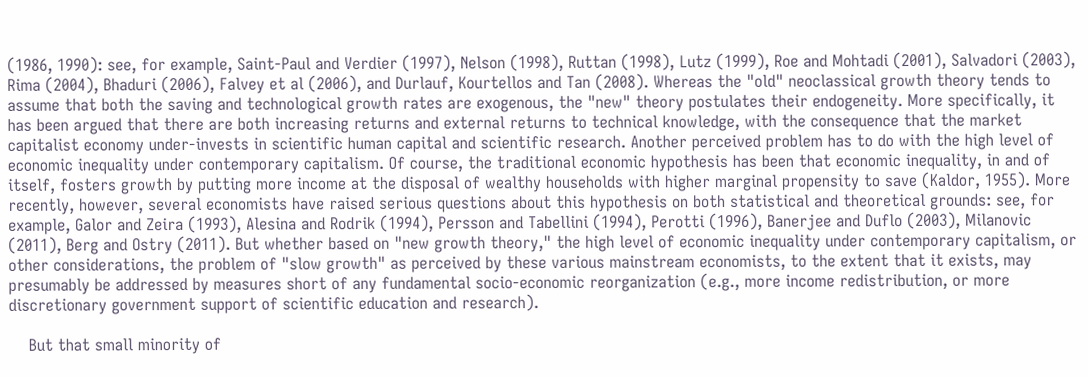(1986, 1990): see, for example, Saint-Paul and Verdier (1997), Nelson (1998), Ruttan (1998), Lutz (1999), Roe and Mohtadi (2001), Salvadori (2003), Rima (2004), Bhaduri (2006), Falvey et al (2006), and Durlauf, Kourtellos and Tan (2008). Whereas the "old" neoclassical growth theory tends to assume that both the saving and technological growth rates are exogenous, the "new" theory postulates their endogeneity. More specifically, it has been argued that there are both increasing returns and external returns to technical knowledge, with the consequence that the market capitalist economy under-invests in scientific human capital and scientific research. Another perceived problem has to do with the high level of economic inequality under contemporary capitalism. Of course, the traditional economic hypothesis has been that economic inequality, in and of itself, fosters growth by putting more income at the disposal of wealthy households with higher marginal propensity to save (Kaldor, 1955). More recently, however, several economists have raised serious questions about this hypothesis on both statistical and theoretical grounds: see, for example, Galor and Zeira (1993), Alesina and Rodrik (1994), Persson and Tabellini (1994), Perotti (1996), Banerjee and Duflo (2003), Milanovic (2011), Berg and Ostry (2011). But whether based on "new growth theory," the high level of economic inequality under contemporary capitalism, or other considerations, the problem of "slow growth" as perceived by these various mainstream economists, to the extent that it exists, may presumably be addressed by measures short of any fundamental socio-economic reorganization (e.g., more income redistribution, or more discretionary government support of scientific education and research).

    But that small minority of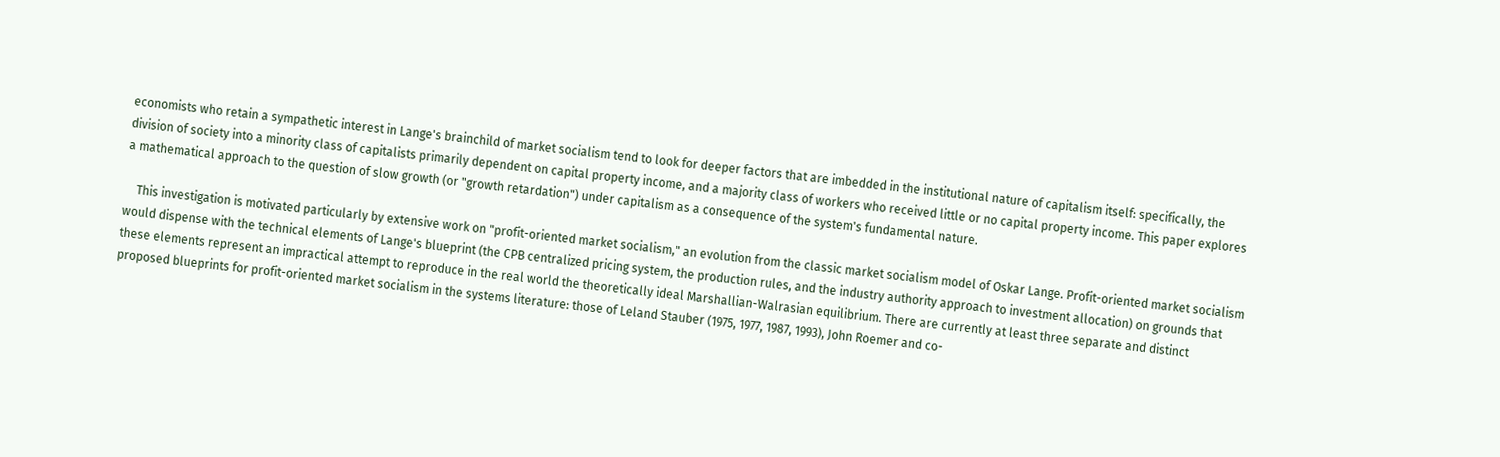economists who retain a sympathetic interest in Lange's brainchild of market socialism tend to look for deeper factors that are imbedded in the institutional nature of capitalism itself: specifically, the division of society into a minority class of capitalists primarily dependent on capital property income, and a majority class of workers who received little or no capital property income. This paper explores a mathematical approach to the question of slow growth (or "growth retardation") under capitalism as a consequence of the system's fundamental nature.

    This investigation is motivated particularly by extensive work on "profit-oriented market socialism," an evolution from the classic market socialism model of Oskar Lange. Profit-oriented market socialism would dispense with the technical elements of Lange's blueprint (the CPB centralized pricing system, the production rules, and the industry authority approach to investment allocation) on grounds that these elements represent an impractical attempt to reproduce in the real world the theoretically ideal Marshallian-Walrasian equilibrium. There are currently at least three separate and distinct proposed blueprints for profit-oriented market socialism in the systems literature: those of Leland Stauber (1975, 1977, 1987, 1993), John Roemer and co-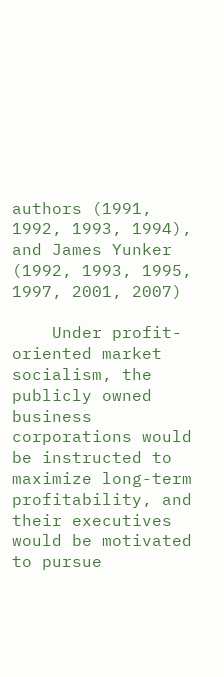authors (1991, 1992, 1993, 1994), and James Yunker (1992, 1993, 1995, 1997, 2001, 2007)

    Under profit-oriented market socialism, the publicly owned business corporations would be instructed to maximize long-term profitability, and their executives would be motivated to pursue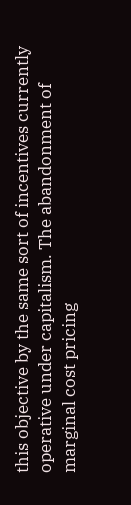this objective by the same sort of incentives currently operative under capitalism. The abandonment of marginal cost pricing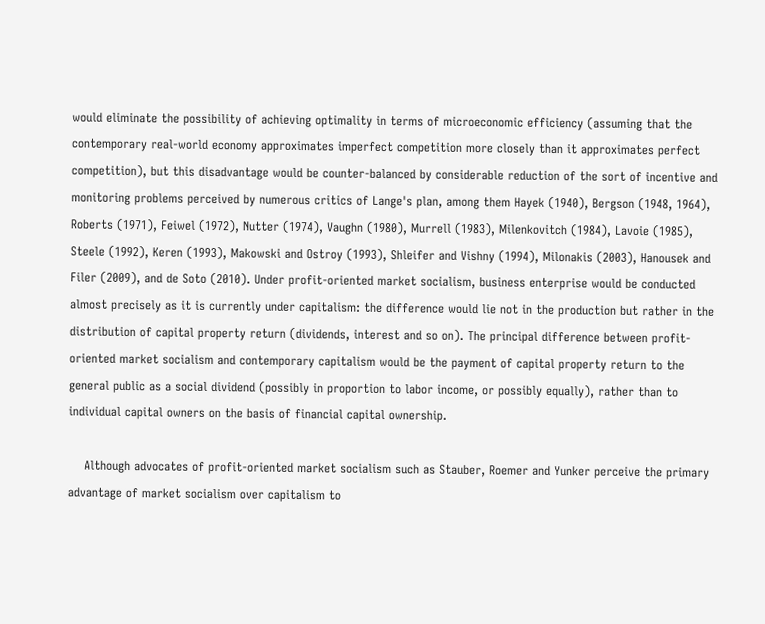would eliminate the possibility of achieving optimality in terms of microeconomic efficiency (assuming that the contemporary real-world economy approximates imperfect competition more closely than it approximates perfect competition), but this disadvantage would be counter-balanced by considerable reduction of the sort of incentive and monitoring problems perceived by numerous critics of Lange's plan, among them Hayek (1940), Bergson (1948, 1964), Roberts (1971), Feiwel (1972), Nutter (1974), Vaughn (1980), Murrell (1983), Milenkovitch (1984), Lavoie (1985), Steele (1992), Keren (1993), Makowski and Ostroy (1993), Shleifer and Vishny (1994), Milonakis (2003), Hanousek and Filer (2009), and de Soto (2010). Under profit-oriented market socialism, business enterprise would be conducted almost precisely as it is currently under capitalism: the difference would lie not in the production but rather in the distribution of capital property return (dividends, interest and so on). The principal difference between profit-oriented market socialism and contemporary capitalism would be the payment of capital property return to the general public as a social dividend (possibly in proportion to labor income, or possibly equally), rather than to individual capital owners on the basis of financial capital ownership.

    Although advocates of profit-oriented market socialism such as Stauber, Roemer and Yunker perceive the primary advantage of market socialism over capitalism to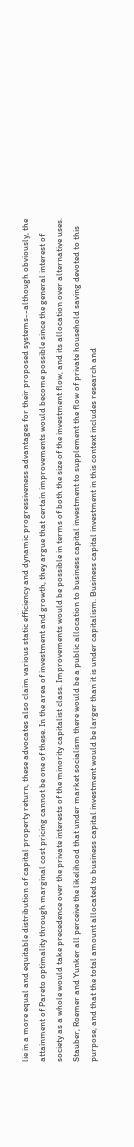lie in a more equal and equitable distribution of capital property return, these advocates also claim various static efficiency and dynamic progressiveness advantages for their proposed systems--although obviously, the attainment of Pareto optimality through marginal cost pricing cannot be one of these. In the area of investment and growth, they argue that certain improvements would become possible since the general interest of society as a whole would take precedence over the private interests of the minority capitalist class. Improvements would be possible in terms of both the size of the investment flow, and its allocation over alternative uses. Stauber, Roemer and Yunker all perceive the likelihood that under market socialism there would be a public allocation to business capital investment to supplement the flow of private household saving devoted to this purpose, and that the total amount allocated to business capital investment would be larger than it is under capitalism. Business capital investment in this context includes research and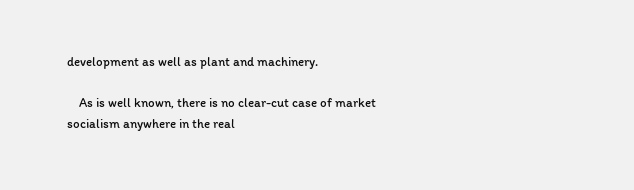development as well as plant and machinery.

    As is well known, there is no clear-cut case of market socialism anywhere in the real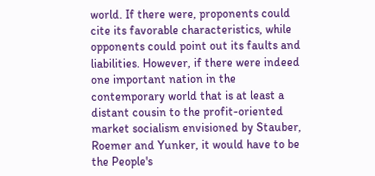world. If there were, proponents could cite its favorable characteristics, while opponents could point out its faults and liabilities. However, if there were indeed one important nation in the contemporary world that is at least a distant cousin to the profit-oriented market socialism envisioned by Stauber, Roemer and Yunker, it would have to be the People's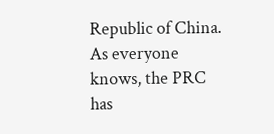Republic of China. As everyone knows, the PRC has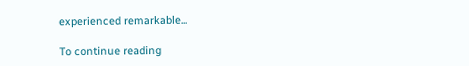experienced remarkable...

To continue reading